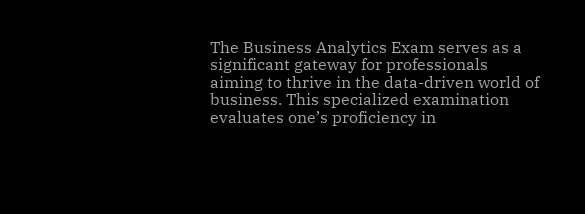The Business Analytics Exam serves as a significant gateway for professionals aiming to thrive in the data-driven world of business. This specialized examination evaluates one’s proficiency in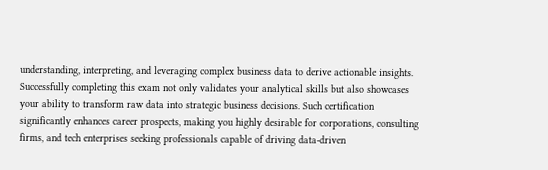understanding, interpreting, and leveraging complex business data to derive actionable insights. Successfully completing this exam not only validates your analytical skills but also showcases your ability to transform raw data into strategic business decisions. Such certification significantly enhances career prospects, making you highly desirable for corporations, consulting firms, and tech enterprises seeking professionals capable of driving data-driven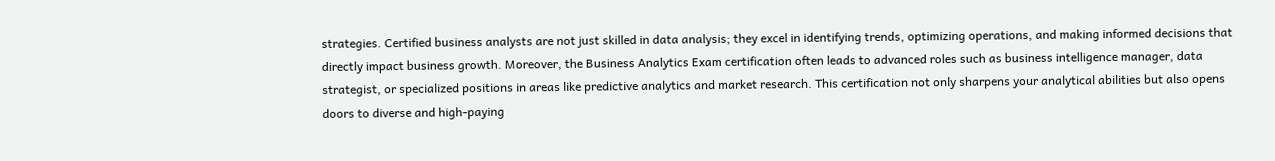strategies. Certified business analysts are not just skilled in data analysis; they excel in identifying trends, optimizing operations, and making informed decisions that directly impact business growth. Moreover, the Business Analytics Exam certification often leads to advanced roles such as business intelligence manager, data strategist, or specialized positions in areas like predictive analytics and market research. This certification not only sharpens your analytical abilities but also opens doors to diverse and high-paying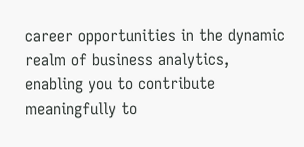career opportunities in the dynamic realm of business analytics, enabling you to contribute meaningfully to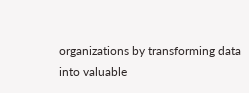organizations by transforming data into valuable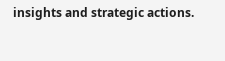insights and strategic actions.